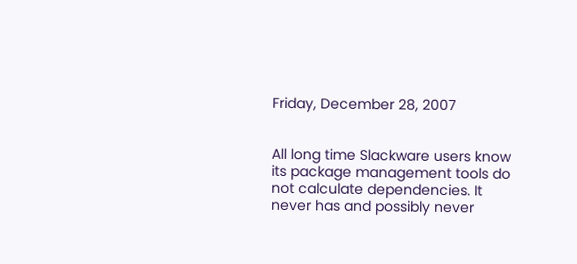Friday, December 28, 2007


All long time Slackware users know its package management tools do not calculate dependencies. It never has and possibly never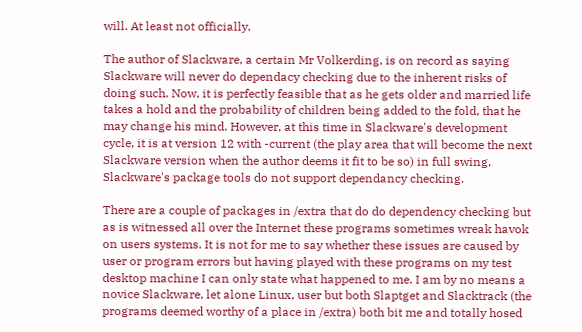will. At least not officially.

The author of Slackware, a certain Mr Volkerding, is on record as saying Slackware will never do dependacy checking due to the inherent risks of doing such. Now, it is perfectly feasible that as he gets older and married life takes a hold and the probability of children being added to the fold, that he may change his mind. However, at this time in Slackware's development cycle, it is at version 12 with -current (the play area that will become the next Slackware version when the author deems it fit to be so) in full swing, Slackware's package tools do not support dependancy checking.

There are a couple of packages in /extra that do do dependency checking but as is witnessed all over the Internet these programs sometimes wreak havok on users systems. It is not for me to say whether these issues are caused by user or program errors but having played with these programs on my test desktop machine I can only state what happened to me. I am by no means a novice Slackware, let alone Linux, user but both Slaptget and Slacktrack (the programs deemed worthy of a place in /extra) both bit me and totally hosed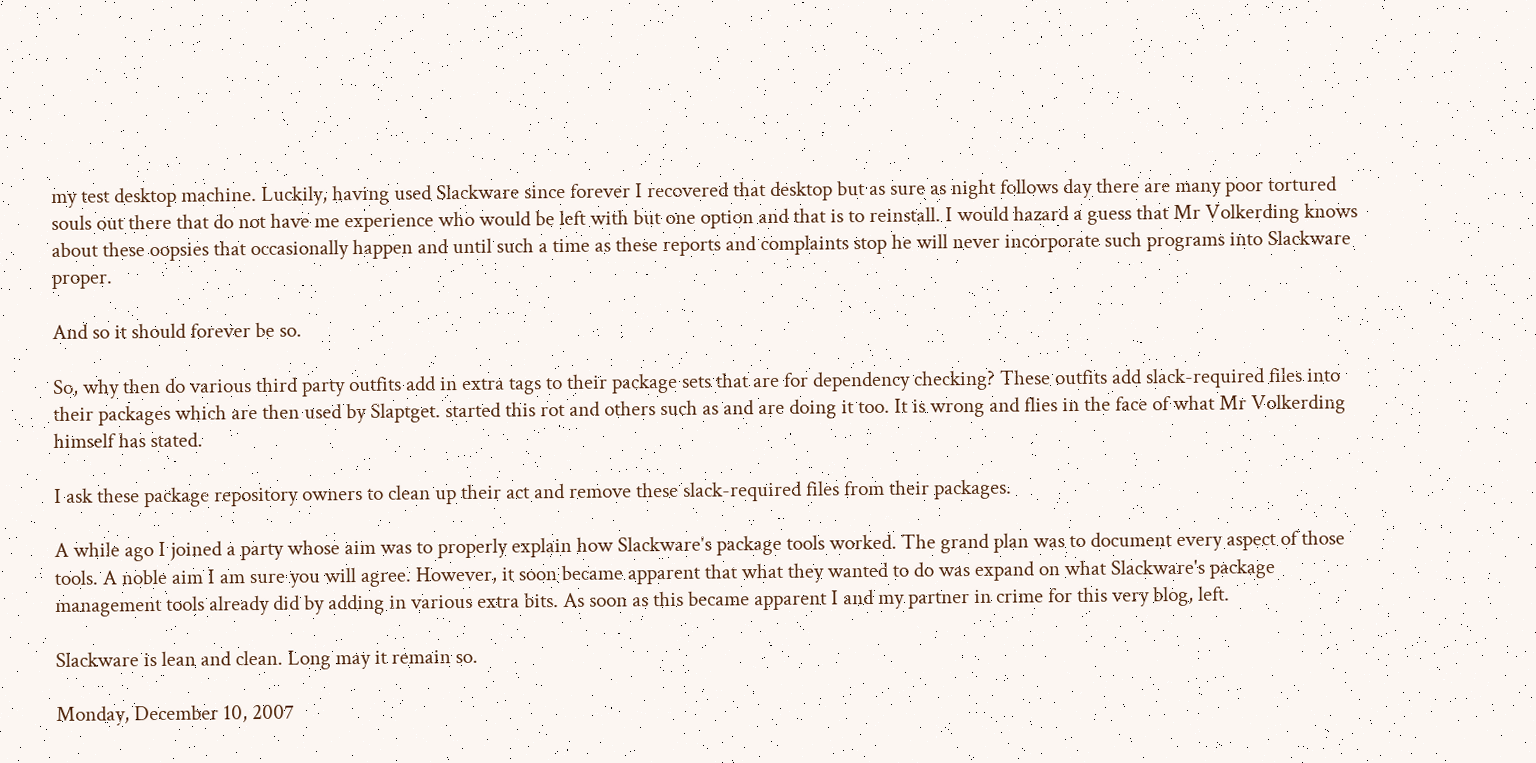my test desktop machine. Luckily, having used Slackware since forever I recovered that desktop but as sure as night follows day there are many poor tortured souls out there that do not have me experience who would be left with but one option and that is to reinstall. I would hazard a guess that Mr Volkerding knows about these oopsies that occasionally happen and until such a time as these reports and complaints stop he will never incorporate such programs into Slackware proper.

And so it should forever be so.

So, why then do various third party outfits add in extra tags to their package sets that are for dependency checking? These outfits add slack-required files into their packages which are then used by Slaptget. started this rot and others such as and are doing it too. It is wrong and flies in the face of what Mr Volkerding himself has stated.

I ask these package repository owners to clean up their act and remove these slack-required files from their packages.

A while ago I joined a party whose aim was to properly explain how Slackware's package tools worked. The grand plan was to document every aspect of those tools. A noble aim I am sure you will agree. However, it soon became apparent that what they wanted to do was expand on what Slackware's package management tools already did by adding in various extra bits. As soon as this became apparent I and my partner in crime for this very blog, left.

Slackware is lean and clean. Long may it remain so.

Monday, December 10, 2007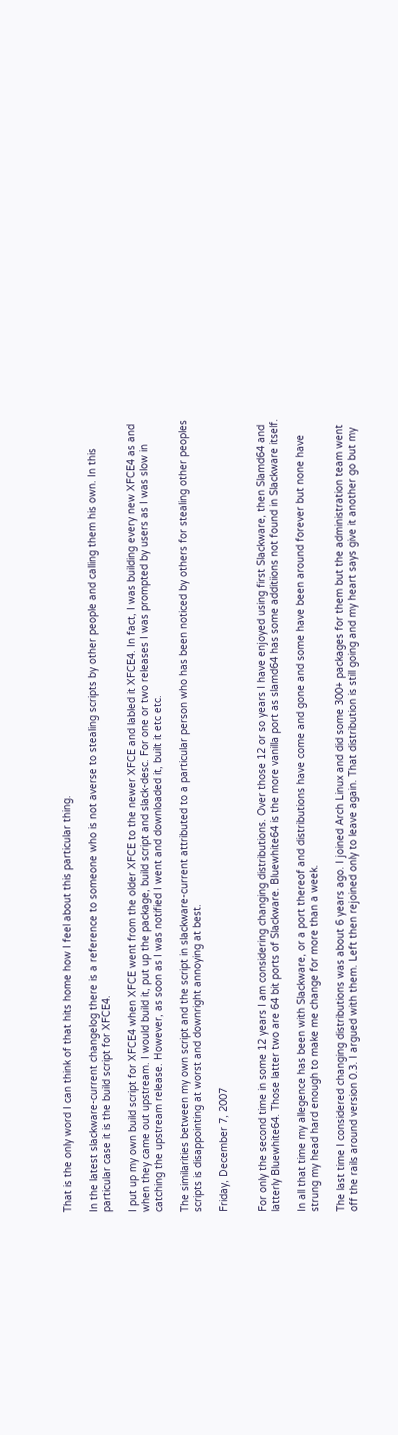That is the only word I can think of that hits home how I feel about this particular thing.

In the latest slackware-current changelog there is a reference to someone who is not averse to stealing scripts by other people and calling them his own. In this particular case it is the build script for XFCE4.

I put up my own build script for XFCE4 when XFCE went from the older XFCE to the newer XFCE and labled it XFCE4. In fact, I was building every new XFCE4 as and when they came out upstream. I would build it, put up the package, build script and slack-desc. For one or two releases I was prompted by users as I was slow in catching the upstream release. However, as soon as I was notified I went and downloaded it, built it etc etc.

The similarities between my own script and the script in slackware-current attributed to a particular person who has been noticed by others for stealing other peoples scripts is disappointing at worst and downright annoying at best.

Friday, December 7, 2007


For only the second time in some 12 years I am considering changing distributions. Over those 12 or so years I have enjoyed using first Slackware, then Slamd64 and latterly Bluewhite64. Those latter two are 64 bit ports of Slackware. Bluewhite64 is the more vanilla port as slamd64 has some additiions not found in Slackware itself.

In all that time my allegence has been with Slackware, or a port thereof and distributions have come and gone and some have been around forever but none have strung my head hard enough to make me change for more than a week.

The last time I considered changing distributions was about 6 years ago. I joined Arch Linux and did some 300+ packages for them but the administration team went off the rails around version 0.3. I argued with them. Left then rejoined only to leave again. That distribution is still going and my heart says give it another go but my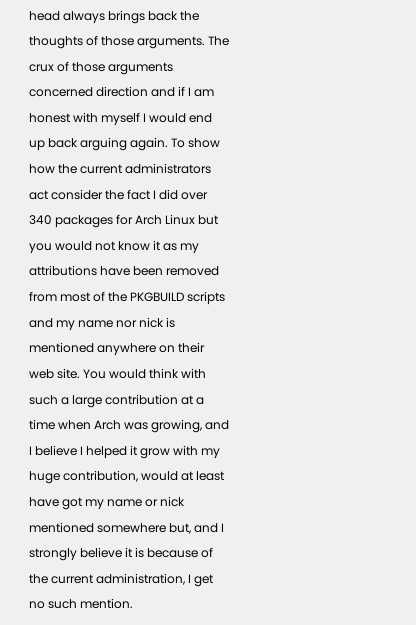head always brings back the thoughts of those arguments. The crux of those arguments concerned direction and if I am honest with myself I would end up back arguing again. To show how the current administrators act consider the fact I did over 340 packages for Arch Linux but you would not know it as my attributions have been removed from most of the PKGBUILD scripts and my name nor nick is mentioned anywhere on their web site. You would think with such a large contribution at a time when Arch was growing, and I believe I helped it grow with my huge contribution, would at least have got my name or nick mentioned somewhere but, and I strongly believe it is because of the current administration, I get no such mention.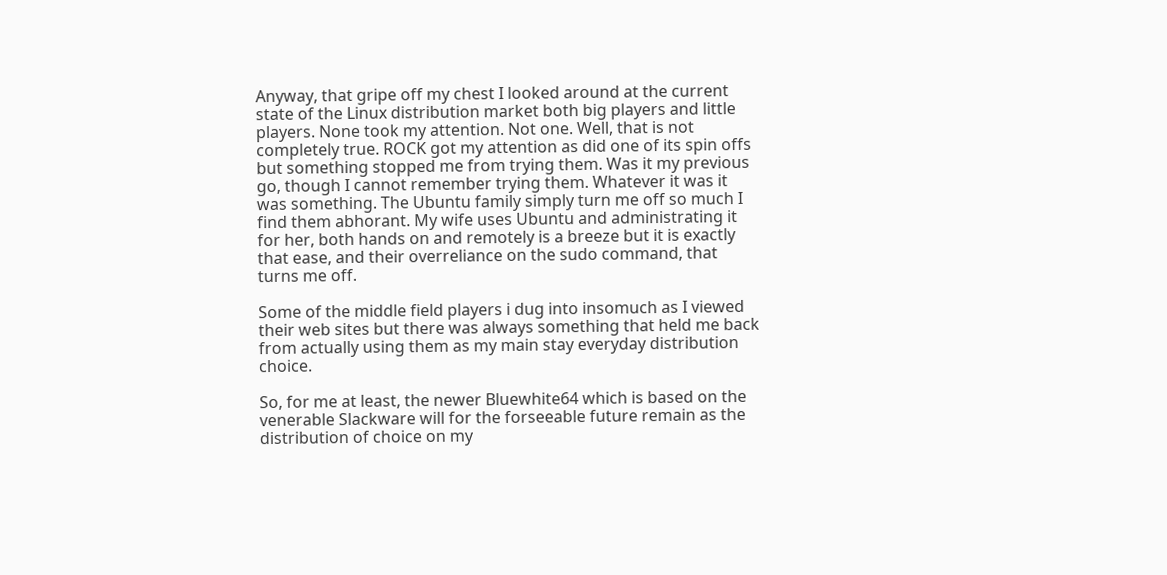Anyway, that gripe off my chest I looked around at the current state of the Linux distribution market both big players and little players. None took my attention. Not one. Well, that is not completely true. ROCK got my attention as did one of its spin offs but something stopped me from trying them. Was it my previous go, though I cannot remember trying them. Whatever it was it was something. The Ubuntu family simply turn me off so much I find them abhorant. My wife uses Ubuntu and administrating it for her, both hands on and remotely is a breeze but it is exactly that ease, and their overreliance on the sudo command, that turns me off.

Some of the middle field players i dug into insomuch as I viewed their web sites but there was always something that held me back from actually using them as my main stay everyday distribution choice.

So, for me at least, the newer Bluewhite64 which is based on the venerable Slackware will for the forseeable future remain as the distribution of choice on my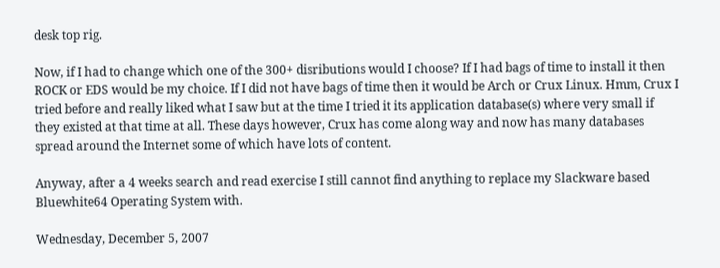desk top rig.

Now, if I had to change which one of the 300+ disributions would I choose? If I had bags of time to install it then ROCK or EDS would be my choice. If I did not have bags of time then it would be Arch or Crux Linux. Hmm, Crux I tried before and really liked what I saw but at the time I tried it its application database(s) where very small if they existed at that time at all. These days however, Crux has come along way and now has many databases spread around the Internet some of which have lots of content.

Anyway, after a 4 weeks search and read exercise I still cannot find anything to replace my Slackware based Bluewhite64 Operating System with.

Wednesday, December 5, 2007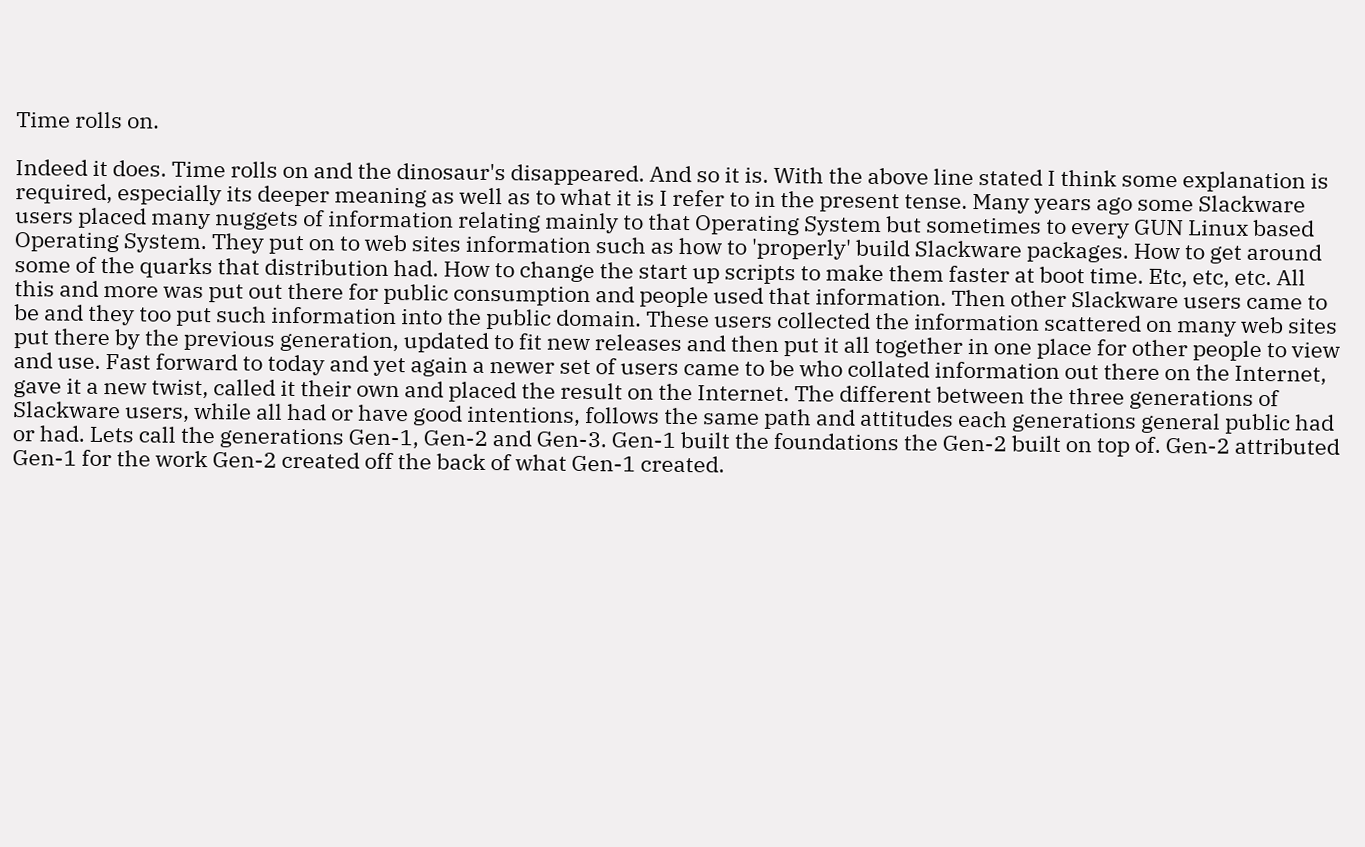Time rolls on.

Indeed it does. Time rolls on and the dinosaur's disappeared. And so it is. With the above line stated I think some explanation is required, especially its deeper meaning as well as to what it is I refer to in the present tense. Many years ago some Slackware users placed many nuggets of information relating mainly to that Operating System but sometimes to every GUN Linux based Operating System. They put on to web sites information such as how to 'properly' build Slackware packages. How to get around some of the quarks that distribution had. How to change the start up scripts to make them faster at boot time. Etc, etc, etc. All this and more was put out there for public consumption and people used that information. Then other Slackware users came to be and they too put such information into the public domain. These users collected the information scattered on many web sites put there by the previous generation, updated to fit new releases and then put it all together in one place for other people to view and use. Fast forward to today and yet again a newer set of users came to be who collated information out there on the Internet, gave it a new twist, called it their own and placed the result on the Internet. The different between the three generations of Slackware users, while all had or have good intentions, follows the same path and attitudes each generations general public had or had. Lets call the generations Gen-1, Gen-2 and Gen-3. Gen-1 built the foundations the Gen-2 built on top of. Gen-2 attributed Gen-1 for the work Gen-2 created off the back of what Gen-1 created.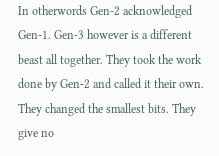In otherwords Gen-2 acknowledged Gen-1. Gen-3 however is a different beast all together. They took the work done by Gen-2 and called it their own. They changed the smallest bits. They give no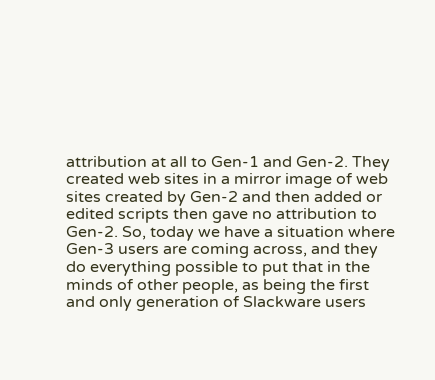attribution at all to Gen-1 and Gen-2. They created web sites in a mirror image of web sites created by Gen-2 and then added or edited scripts then gave no attribution to Gen-2. So, today we have a situation where Gen-3 users are coming across, and they do everything possible to put that in the minds of other people, as being the first and only generation of Slackware users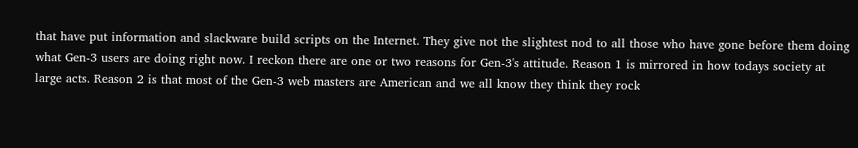that have put information and slackware build scripts on the Internet. They give not the slightest nod to all those who have gone before them doing what Gen-3 users are doing right now. I reckon there are one or two reasons for Gen-3's attitude. Reason 1 is mirrored in how todays society at large acts. Reason 2 is that most of the Gen-3 web masters are American and we all know they think they rock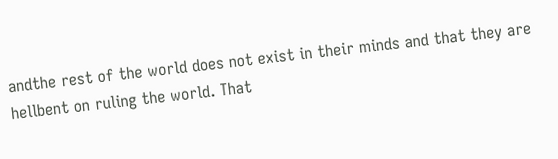andthe rest of the world does not exist in their minds and that they are hellbent on ruling the world. That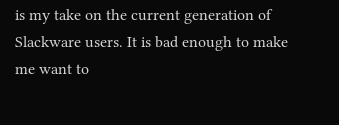is my take on the current generation of Slackware users. It is bad enough to make me want to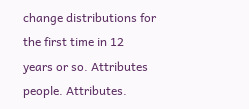change distributions for the first time in 12 years or so. Attributes people. Attributes.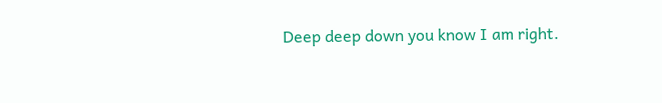Deep deep down you know I am right.